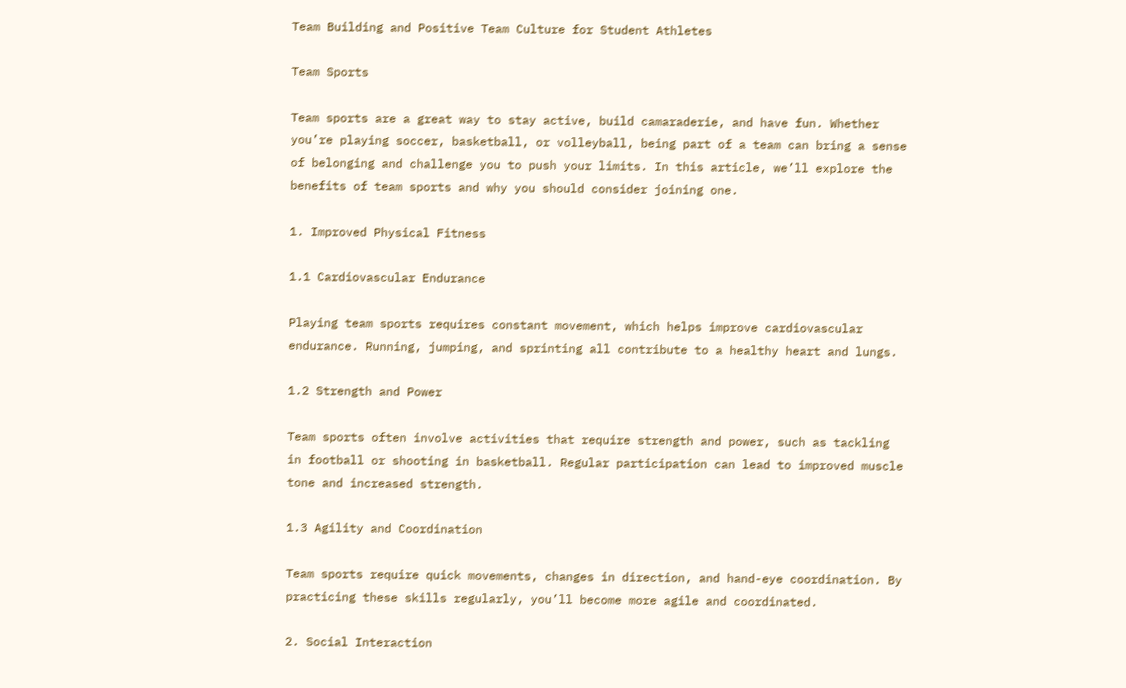Team Building and Positive Team Culture for Student Athletes

Team Sports

Team sports are a great way to stay active, build camaraderie, and have fun. Whether you’re playing soccer, basketball, or volleyball, being part of a team can bring a sense of belonging and challenge you to push your limits. In this article, we’ll explore the benefits of team sports and why you should consider joining one.

1. Improved Physical Fitness

1.1 Cardiovascular Endurance

Playing team sports requires constant movement, which helps improve cardiovascular endurance. Running, jumping, and sprinting all contribute to a healthy heart and lungs.

1.2 Strength and Power

Team sports often involve activities that require strength and power, such as tackling in football or shooting in basketball. Regular participation can lead to improved muscle tone and increased strength.

1.3 Agility and Coordination

Team sports require quick movements, changes in direction, and hand-eye coordination. By practicing these skills regularly, you’ll become more agile and coordinated.

2. Social Interaction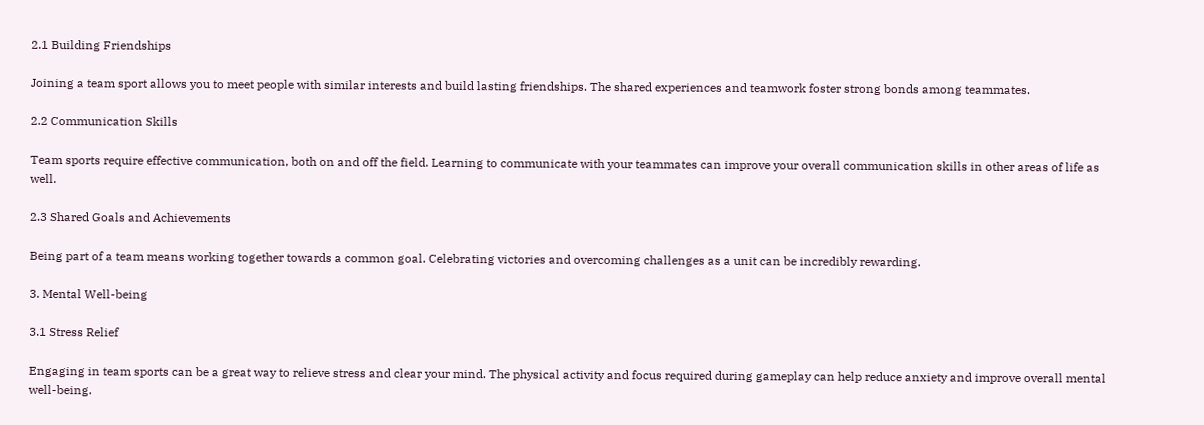2.1 Building Friendships

Joining a team sport allows you to meet people with similar interests and build lasting friendships. The shared experiences and teamwork foster strong bonds among teammates.

2.2 Communication Skills

Team sports require effective communication, both on and off the field. Learning to communicate with your teammates can improve your overall communication skills in other areas of life as well.

2.3 Shared Goals and Achievements

Being part of a team means working together towards a common goal. Celebrating victories and overcoming challenges as a unit can be incredibly rewarding.

3. Mental Well-being

3.1 Stress Relief

Engaging in team sports can be a great way to relieve stress and clear your mind. The physical activity and focus required during gameplay can help reduce anxiety and improve overall mental well-being.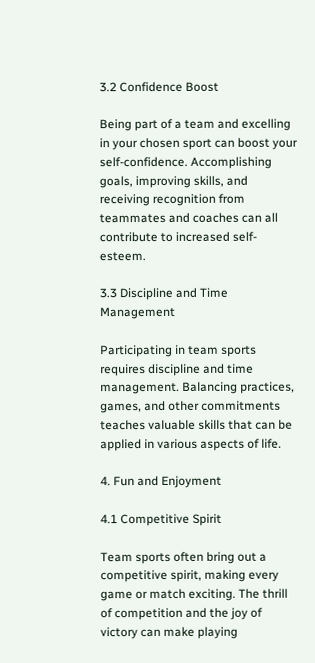3.2 Confidence Boost

Being part of a team and excelling in your chosen sport can boost your self-confidence. Accomplishing goals, improving skills, and receiving recognition from teammates and coaches can all contribute to increased self-esteem.

3.3 Discipline and Time Management

Participating in team sports requires discipline and time management. Balancing practices, games, and other commitments teaches valuable skills that can be applied in various aspects of life.

4. Fun and Enjoyment

4.1 Competitive Spirit

Team sports often bring out a competitive spirit, making every game or match exciting. The thrill of competition and the joy of victory can make playing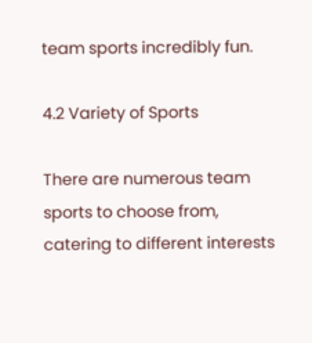team sports incredibly fun.

4.2 Variety of Sports

There are numerous team sports to choose from, catering to different interests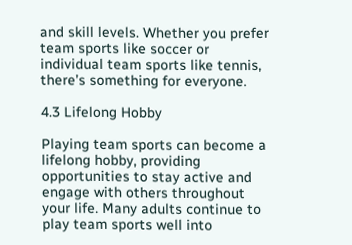and skill levels. Whether you prefer team sports like soccer or individual team sports like tennis, there’s something for everyone.

4.3 Lifelong Hobby

Playing team sports can become a lifelong hobby, providing opportunities to stay active and engage with others throughout your life. Many adults continue to play team sports well into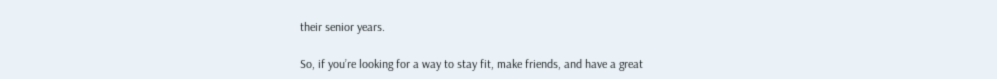their senior years.

So, if you’re looking for a way to stay fit, make friends, and have a great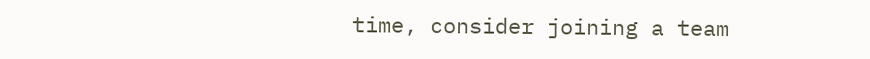time, consider joining a team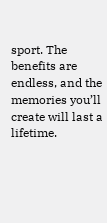sport. The benefits are endless, and the memories you’ll create will last a lifetime.